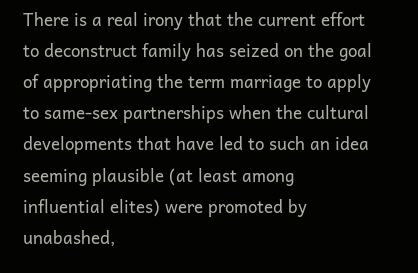There is a real irony that the current effort to deconstruct family has seized on the goal of appropriating the term marriage to apply to same-sex partnerships when the cultural developments that have led to such an idea seeming plausible (at least among influential elites) were promoted by unabashed,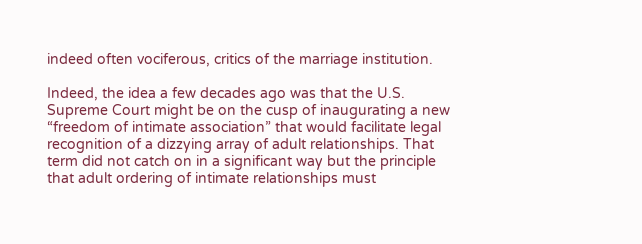indeed often vociferous, critics of the marriage institution.

Indeed, the idea a few decades ago was that the U.S. Supreme Court might be on the cusp of inaugurating a new “freedom of intimate association” that would facilitate legal recognition of a dizzying array of adult relationships. That term did not catch on in a significant way but the principle that adult ordering of intimate relationships must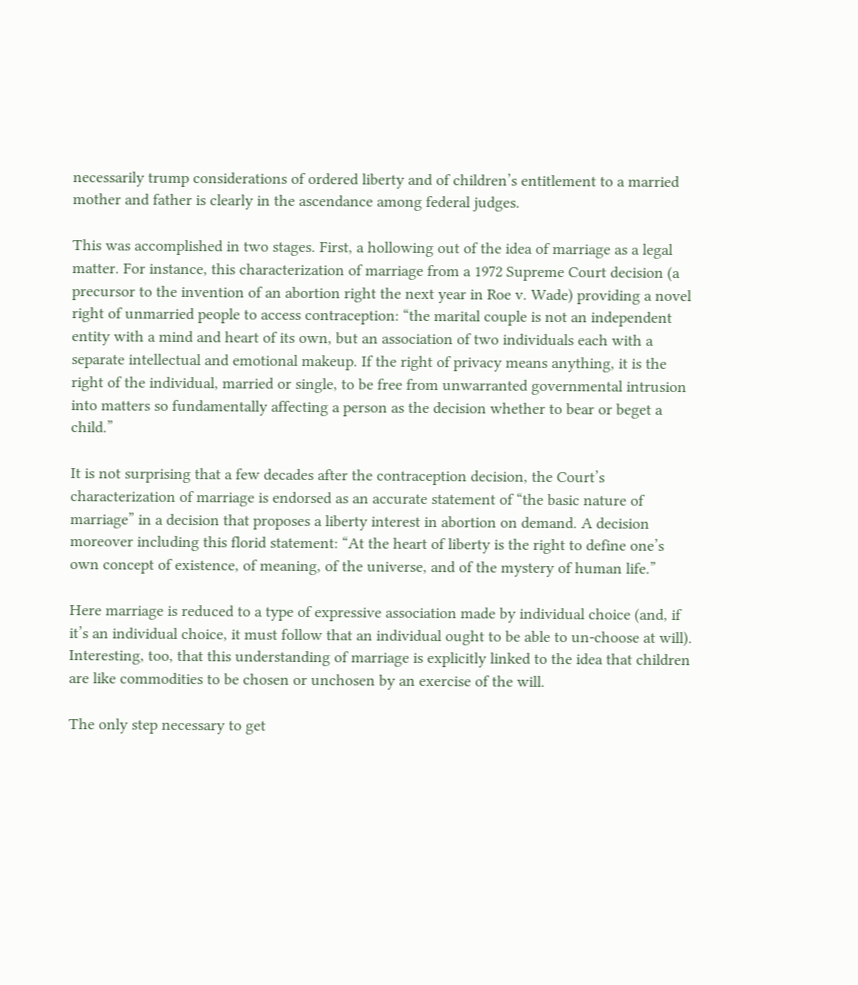necessarily trump considerations of ordered liberty and of children’s entitlement to a married mother and father is clearly in the ascendance among federal judges.

This was accomplished in two stages. First, a hollowing out of the idea of marriage as a legal matter. For instance, this characterization of marriage from a 1972 Supreme Court decision (a precursor to the invention of an abortion right the next year in Roe v. Wade) providing a novel right of unmarried people to access contraception: “the marital couple is not an independent entity with a mind and heart of its own, but an association of two individuals each with a separate intellectual and emotional makeup. If the right of privacy means anything, it is the right of the individual, married or single, to be free from unwarranted governmental intrusion into matters so fundamentally affecting a person as the decision whether to bear or beget a child.”

It is not surprising that a few decades after the contraception decision, the Court’s characterization of marriage is endorsed as an accurate statement of “the basic nature of marriage” in a decision that proposes a liberty interest in abortion on demand. A decision moreover including this florid statement: “At the heart of liberty is the right to define one’s own concept of existence, of meaning, of the universe, and of the mystery of human life.”

Here marriage is reduced to a type of expressive association made by individual choice (and, if it’s an individual choice, it must follow that an individual ought to be able to un-choose at will). Interesting, too, that this understanding of marriage is explicitly linked to the idea that children are like commodities to be chosen or unchosen by an exercise of the will.

The only step necessary to get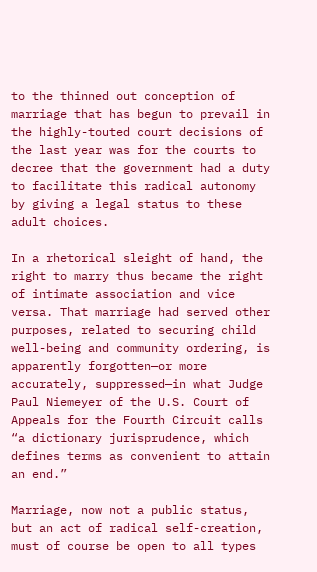to the thinned out conception of marriage that has begun to prevail in the highly-touted court decisions of the last year was for the courts to decree that the government had a duty to facilitate this radical autonomy by giving a legal status to these adult choices.

In a rhetorical sleight of hand, the right to marry thus became the right of intimate association and vice versa. That marriage had served other purposes, related to securing child well-being and community ordering, is apparently forgotten—or more accurately, suppressed—in what Judge Paul Niemeyer of the U.S. Court of Appeals for the Fourth Circuit calls “a dictionary jurisprudence, which defines terms as convenient to attain an end.”

Marriage, now not a public status, but an act of radical self-creation, must of course be open to all types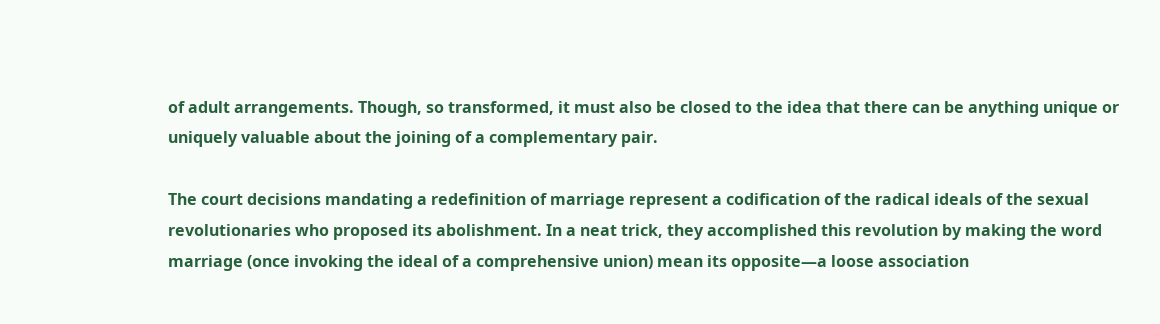of adult arrangements. Though, so transformed, it must also be closed to the idea that there can be anything unique or uniquely valuable about the joining of a complementary pair.

The court decisions mandating a redefinition of marriage represent a codification of the radical ideals of the sexual revolutionaries who proposed its abolishment. In a neat trick, they accomplished this revolution by making the word marriage (once invoking the ideal of a comprehensive union) mean its opposite—a loose association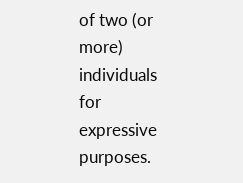of two (or more) individuals for expressive purposes.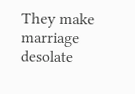They make marriage desolate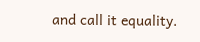and call it equality.